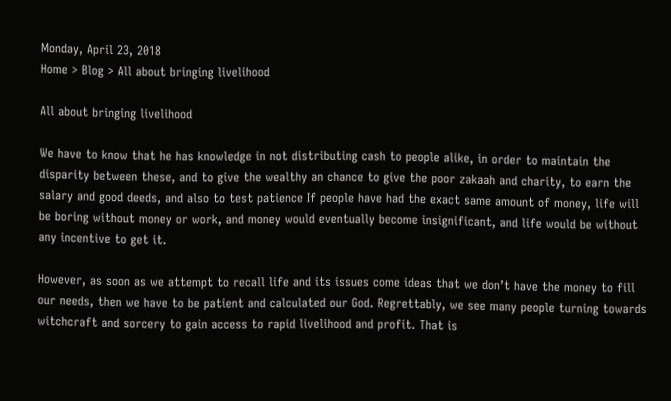Monday, April 23, 2018
Home > Blog > All about bringing livelihood

All about bringing livelihood

We have to know that he has knowledge in not distributing cash to people alike, in order to maintain the disparity between these, and to give the wealthy an chance to give the poor zakaah and charity, to earn the salary and good deeds, and also to test patience If people have had the exact same amount of money, life will be boring without money or work, and money would eventually become insignificant, and life would be without any incentive to get it.

However, as soon as we attempt to recall life and its issues come ideas that we don’t have the money to fill our needs, then we have to be patient and calculated our God. Regrettably, we see many people turning towards witchcraft and sorcery to gain access to rapid livelihood and profit. That is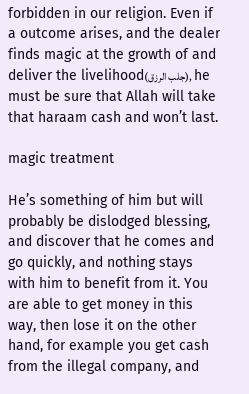forbidden in our religion. Even if a outcome arises, and the dealer finds magic at the growth of and deliver the livelihood(جلب الرزق), he must be sure that Allah will take that haraam cash and won’t last.

magic treatment

He’s something of him but will probably be dislodged blessing, and discover that he comes and go quickly, and nothing stays with him to benefit from it. You are able to get money in this way, then lose it on the other hand, for example you get cash from the illegal company, and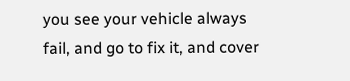you see your vehicle always fail, and go to fix it, and cover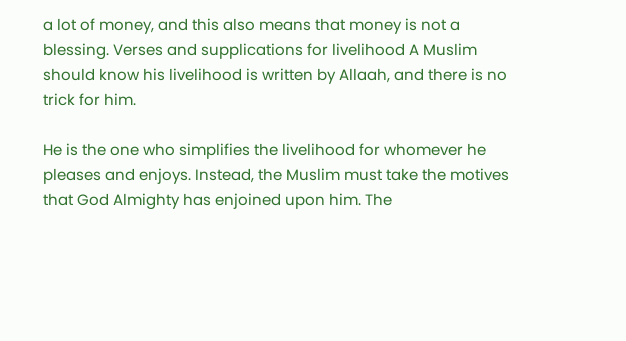a lot of money, and this also means that money is not a blessing. Verses and supplications for livelihood A Muslim should know his livelihood is written by Allaah, and there is no trick for him.

He is the one who simplifies the livelihood for whomever he pleases and enjoys. Instead, the Muslim must take the motives that God Almighty has enjoined upon him. The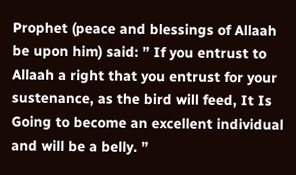Prophet (peace and blessings of Allaah be upon him) said: ” If you entrust to Allaah a right that you entrust for your sustenance, as the bird will feed, It Is Going to become an excellent individual and will be a belly. ”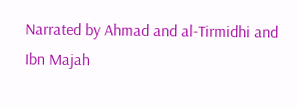Narrated by Ahmad and al-Tirmidhi and Ibn Majah